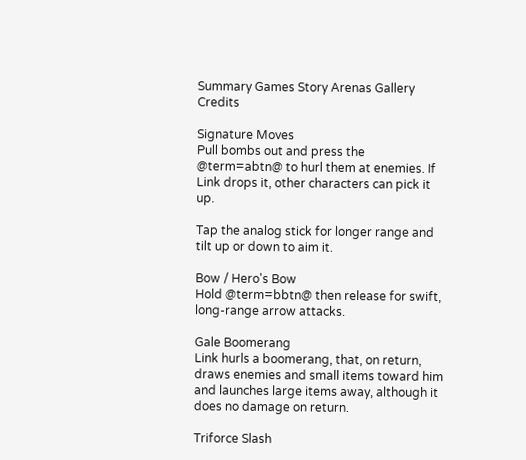Summary Games Story Arenas Gallery Credits

Signature Moves
Pull bombs out and press the @term=abtn@ to hurl them at enemies. If Link drops it, other characters can pick it up.

Tap the analog stick for longer range and tilt up or down to aim it.

Bow / Hero's Bow
Hold @term=bbtn@ then release for swift, long-range arrow attacks.

Gale Boomerang
Link hurls a boomerang, that, on return, draws enemies and small items toward him and launches large items away, although it does no damage on return.

Triforce Slash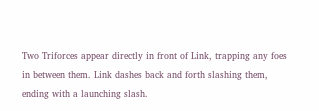Two Triforces appear directly in front of Link, trapping any foes in between them. Link dashes back and forth slashing them, ending with a launching slash.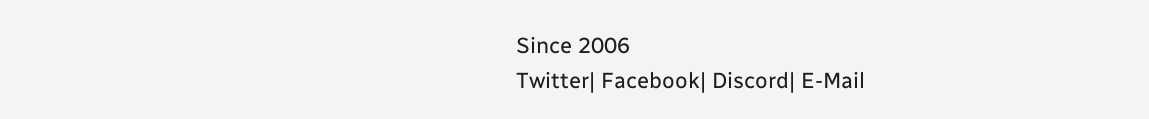Since 2006
Twitter| Facebook| Discord| E-Mail